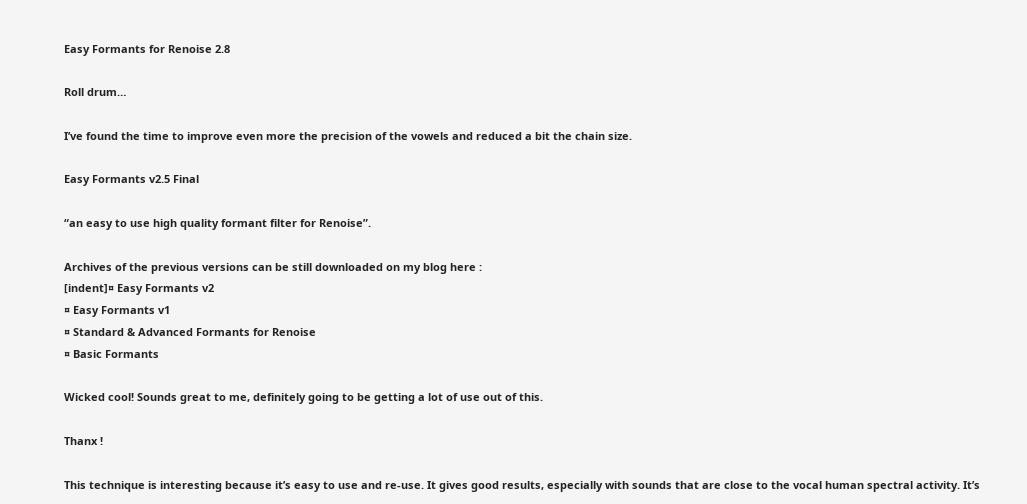Easy Formants for Renoise 2.8

Roll drum…

I’ve found the time to improve even more the precision of the vowels and reduced a bit the chain size.

Easy Formants v2.5 Final

“an easy to use high quality formant filter for Renoise”.

Archives of the previous versions can be still downloaded on my blog here :
[indent]¤ Easy Formants v2
¤ Easy Formants v1
¤ Standard & Advanced Formants for Renoise
¤ Basic Formants

Wicked cool! Sounds great to me, definitely going to be getting a lot of use out of this.

Thanx !

This technique is interesting because it’s easy to use and re-use. It gives good results, especially with sounds that are close to the vocal human spectral activity. It’s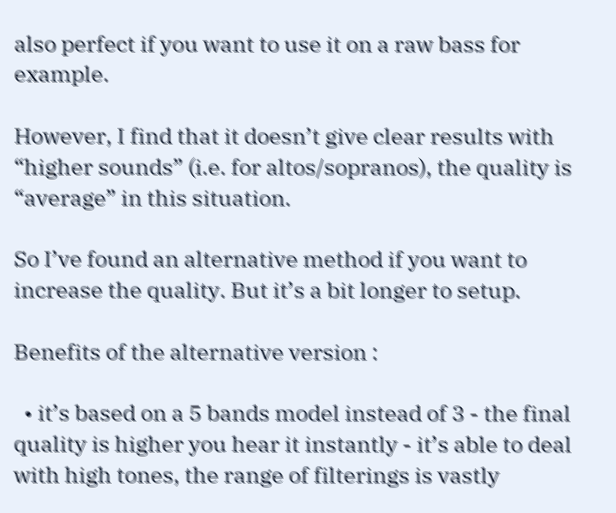also perfect if you want to use it on a raw bass for example.

However, I find that it doesn’t give clear results with “higher sounds” (i.e. for altos/sopranos), the quality is “average” in this situation.

So I’ve found an alternative method if you want to increase the quality. But it’s a bit longer to setup.

Benefits of the alternative version :

  • it’s based on a 5 bands model instead of 3 - the final quality is higher you hear it instantly - it’s able to deal with high tones, the range of filterings is vastly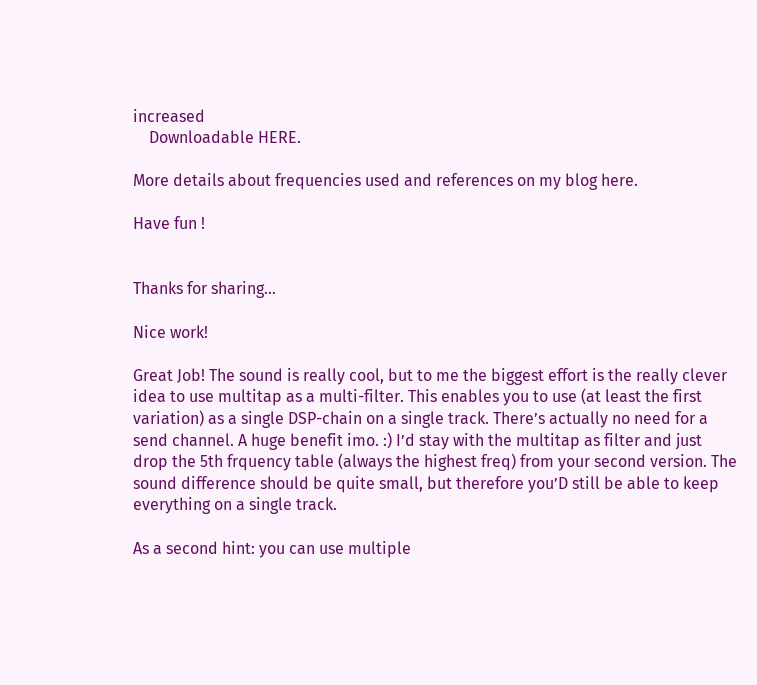increased
    Downloadable HERE.

More details about frequencies used and references on my blog here.

Have fun !


Thanks for sharing…

Nice work!

Great Job! The sound is really cool, but to me the biggest effort is the really clever idea to use multitap as a multi-filter. This enables you to use (at least the first variation) as a single DSP-chain on a single track. There’s actually no need for a send channel. A huge benefit imo. :) I’d stay with the multitap as filter and just drop the 5th frquency table (always the highest freq) from your second version. The sound difference should be quite small, but therefore you’D still be able to keep everything on a single track.

As a second hint: you can use multiple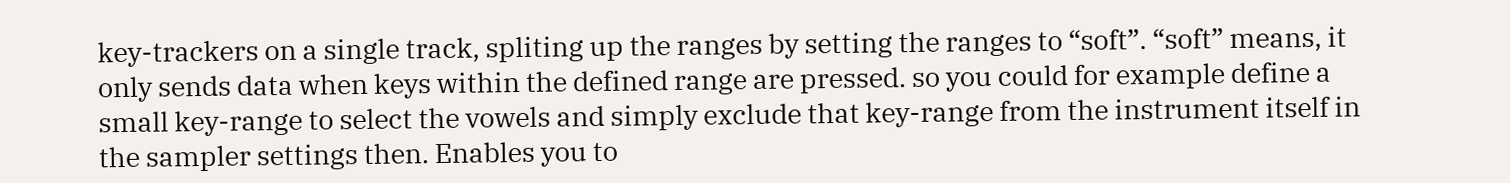key-trackers on a single track, spliting up the ranges by setting the ranges to “soft”. “soft” means, it only sends data when keys within the defined range are pressed. so you could for example define a small key-range to select the vowels and simply exclude that key-range from the instrument itself in the sampler settings then. Enables you to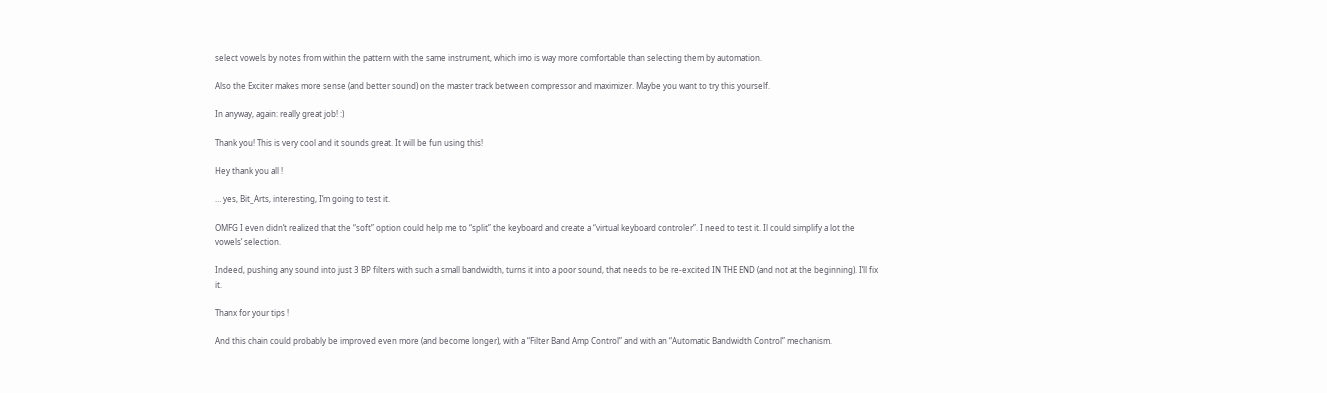select vowels by notes from within the pattern with the same instrument, which imo is way more comfortable than selecting them by automation.

Also the Exciter makes more sense (and better sound) on the master track between compressor and maximizer. Maybe you want to try this yourself.

In anyway, again: really great job! :)

Thank you! This is very cool and it sounds great. It will be fun using this!

Hey thank you all !

… yes, Bit_Arts, interesting, I’m going to test it.

OMFG I even didn’t realized that the “soft” option could help me to “split” the keyboard and create a “virtual keyboard controler”. I need to test it. Il could simplify a lot the vowels’ selection.

Indeed, pushing any sound into just 3 BP filters with such a small bandwidth, turns it into a poor sound, that needs to be re-excited IN THE END (and not at the beginning). I’ll fix it.

Thanx for your tips !

And this chain could probably be improved even more (and become longer), with a “Filter Band Amp Control” and with an “Automatic Bandwidth Control” mechanism.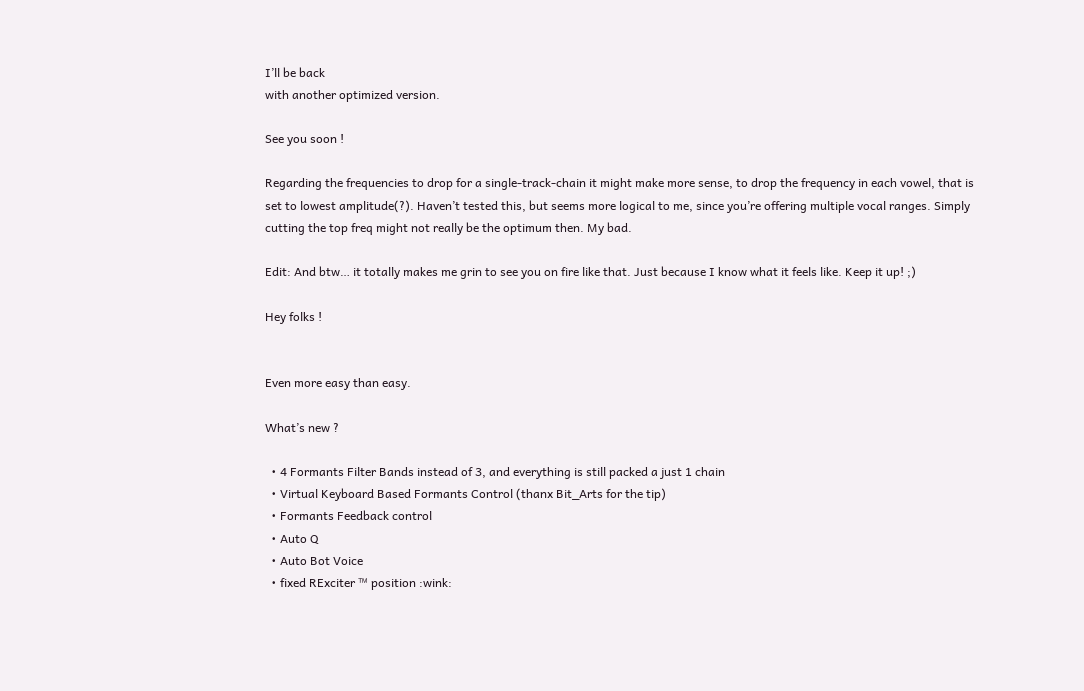I’ll be back
with another optimized version.

See you soon !

Regarding the frequencies to drop for a single-track-chain it might make more sense, to drop the frequency in each vowel, that is set to lowest amplitude(?). Haven’t tested this, but seems more logical to me, since you’re offering multiple vocal ranges. Simply cutting the top freq might not really be the optimum then. My bad.

Edit: And btw… it totally makes me grin to see you on fire like that. Just because I know what it feels like. Keep it up! ;)

Hey folks !


Even more easy than easy.

What’s new ?

  • 4 Formants Filter Bands instead of 3, and everything is still packed a just 1 chain
  • Virtual Keyboard Based Formants Control (thanx Bit_Arts for the tip)
  • Formants Feedback control
  • Auto Q
  • Auto Bot Voice
  • fixed RExciter ™ position :wink: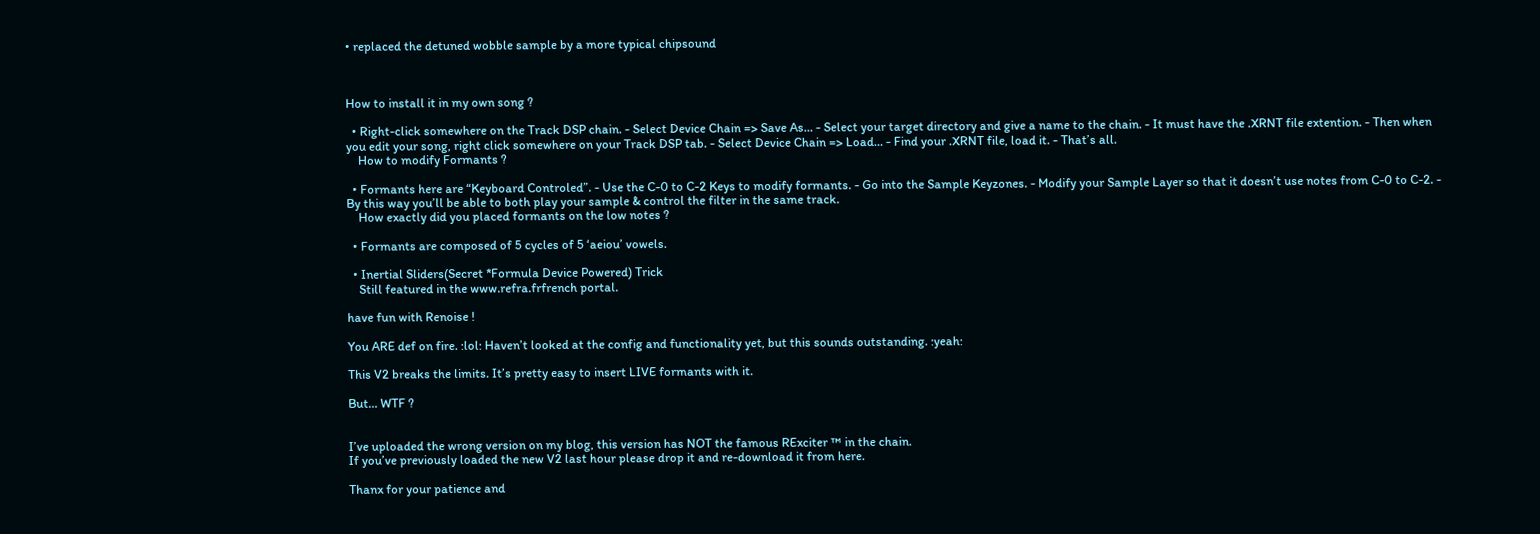• replaced the detuned wobble sample by a more typical chipsound



How to install it in my own song ?

  • Right-click somewhere on the Track DSP chain. - Select Device Chain => Save As… - Select your target directory and give a name to the chain. - It must have the .XRNT file extention. - Then when you edit your song, right click somewhere on your Track DSP tab. - Select Device Chain => Load… - Find your .XRNT file, load it. - That’s all.
    How to modify Formants ?

  • Formants here are “Keyboard Controled”. - Use the C-0 to C-2 Keys to modify formants. - Go into the Sample Keyzones. - Modify your Sample Layer so that it doesn’t use notes from C-0 to C-2. - By this way you’ll be able to both play your sample & control the filter in the same track.
    How exactly did you placed formants on the low notes ?

  • Formants are composed of 5 cycles of 5 ‘aeiou’ vowels.

  • Inertial Sliders(Secret *Formula Device Powered) Trick
    Still featured in the www.refra.frfrench portal.

have fun with Renoise !

You ARE def on fire. :lol: Haven’t looked at the config and functionality yet, but this sounds outstanding. :yeah:

This V2 breaks the limits. It’s pretty easy to insert LIVE formants with it.

But… WTF ?


I’ve uploaded the wrong version on my blog, this version has NOT the famous RExciter ™ in the chain.
If you’ve previously loaded the new V2 last hour please drop it and re-download it from here.

Thanx for your patience and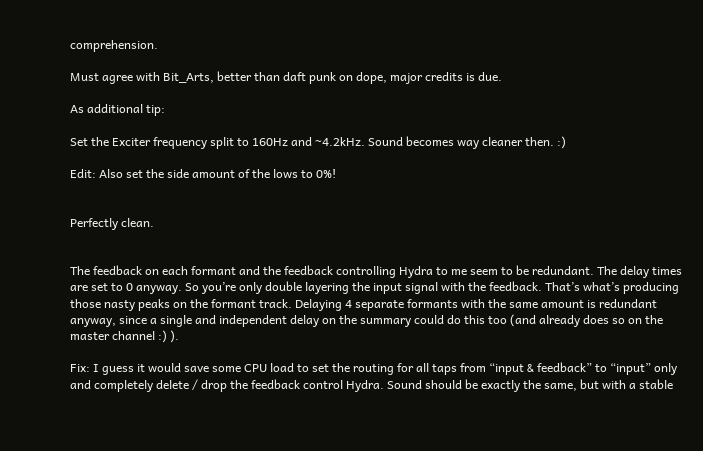comprehension.

Must agree with Bit_Arts, better than daft punk on dope, major credits is due.

As additional tip:

Set the Exciter frequency split to 160Hz and ~4.2kHz. Sound becomes way cleaner then. :)

Edit: Also set the side amount of the lows to 0%!


Perfectly clean.


The feedback on each formant and the feedback controlling Hydra to me seem to be redundant. The delay times are set to 0 anyway. So you’re only double layering the input signal with the feedback. That’s what’s producing those nasty peaks on the formant track. Delaying 4 separate formants with the same amount is redundant anyway, since a single and independent delay on the summary could do this too (and already does so on the master channel :) ).

Fix: I guess it would save some CPU load to set the routing for all taps from “input & feedback” to “input” only and completely delete / drop the feedback control Hydra. Sound should be exactly the same, but with a stable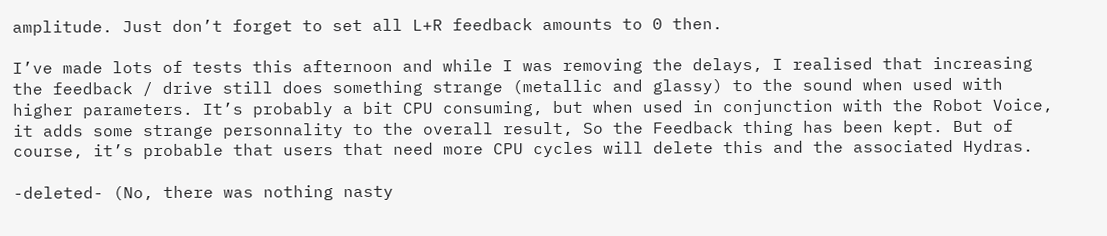amplitude. Just don’t forget to set all L+R feedback amounts to 0 then.

I’ve made lots of tests this afternoon and while I was removing the delays, I realised that increasing the feedback / drive still does something strange (metallic and glassy) to the sound when used with higher parameters. It’s probably a bit CPU consuming, but when used in conjunction with the Robot Voice, it adds some strange personnality to the overall result, So the Feedback thing has been kept. But of course, it’s probable that users that need more CPU cycles will delete this and the associated Hydras.

-deleted- (No, there was nothing nasty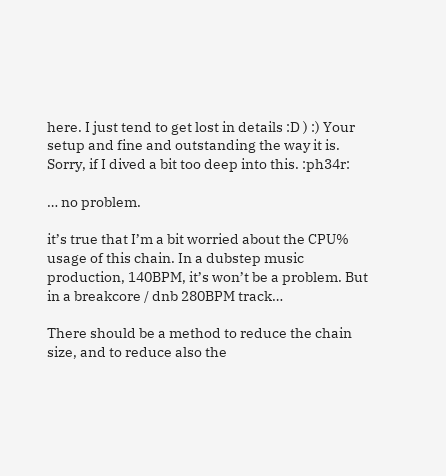here. I just tend to get lost in details :D ) :) Your setup and fine and outstanding the way it is. Sorry, if I dived a bit too deep into this. :ph34r:

… no problem.

it’s true that I’m a bit worried about the CPU% usage of this chain. In a dubstep music production, 140BPM, it’s won’t be a problem. But in a breakcore / dnb 280BPM track…

There should be a method to reduce the chain size, and to reduce also the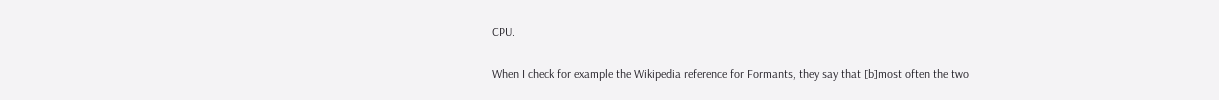CPU.

When I check for example the Wikipedia reference for Formants, they say that [b]most often the two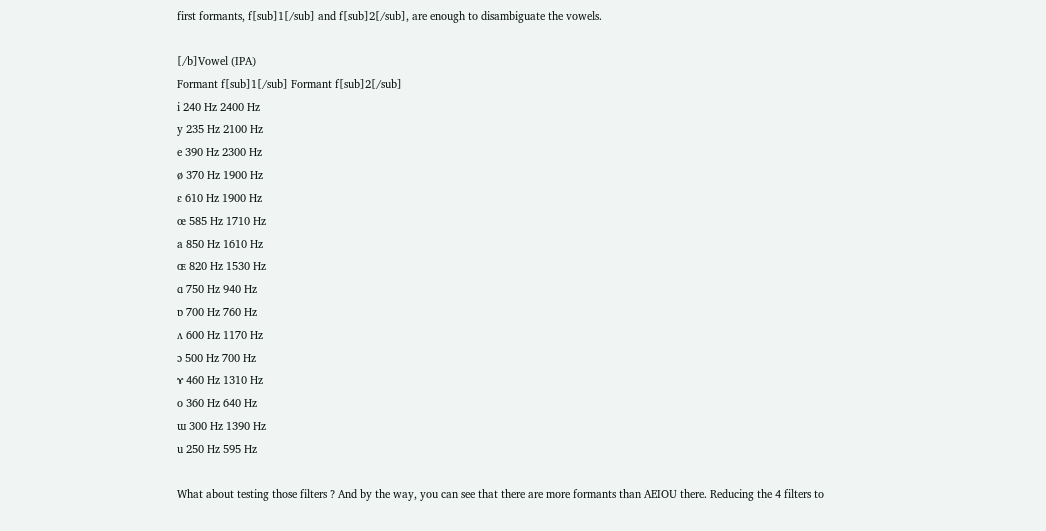first formants, f[sub]1[/sub] and f[sub]2[/sub], are enough to disambiguate the vowels.

[/b]Vowel (IPA)
Formant f[sub]1[/sub] Formant f[sub]2[/sub]
i 240 Hz 2400 Hz
y 235 Hz 2100 Hz
e 390 Hz 2300 Hz
ø 370 Hz 1900 Hz
ɛ 610 Hz 1900 Hz
œ 585 Hz 1710 Hz
a 850 Hz 1610 Hz
ɶ 820 Hz 1530 Hz
ɑ 750 Hz 940 Hz
ɒ 700 Hz 760 Hz
ʌ 600 Hz 1170 Hz
ɔ 500 Hz 700 Hz
ɤ 460 Hz 1310 Hz
o 360 Hz 640 Hz
ɯ 300 Hz 1390 Hz
u 250 Hz 595 Hz

What about testing those filters ? And by the way, you can see that there are more formants than AEIOU there. Reducing the 4 filters to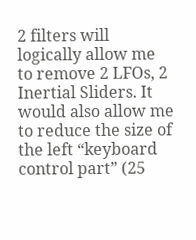2 filters will logically allow me to remove 2 LFOs, 2 Inertial Sliders. It would also allow me to reduce the size of the left “keyboard control part” (25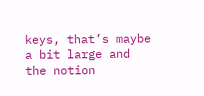keys, that’s maybe a bit large and the notion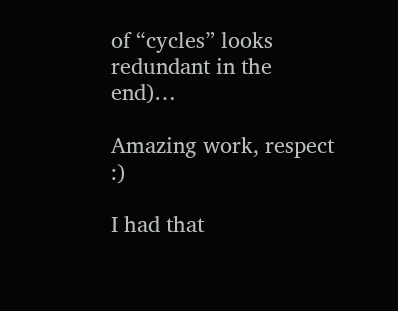of “cycles” looks redundant in the end)…

Amazing work, respect :)

I had that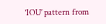‘IOU’ pattern from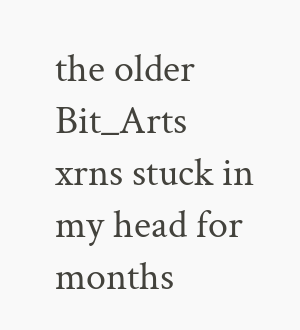the older Bit_Arts xrns stuck in my head for months